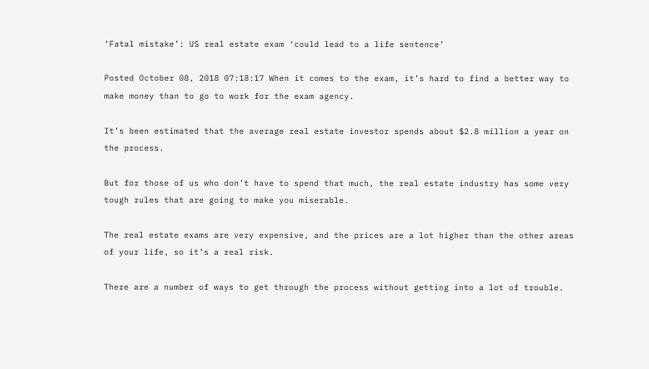‘Fatal mistake’: US real estate exam ‘could lead to a life sentence’

Posted October 08, 2018 07:18:17 When it comes to the exam, it’s hard to find a better way to make money than to go to work for the exam agency.

It’s been estimated that the average real estate investor spends about $2.8 million a year on the process.

But for those of us who don’t have to spend that much, the real estate industry has some very tough rules that are going to make you miserable.

The real estate exams are very expensive, and the prices are a lot higher than the other areas of your life, so it’s a real risk.

There are a number of ways to get through the process without getting into a lot of trouble.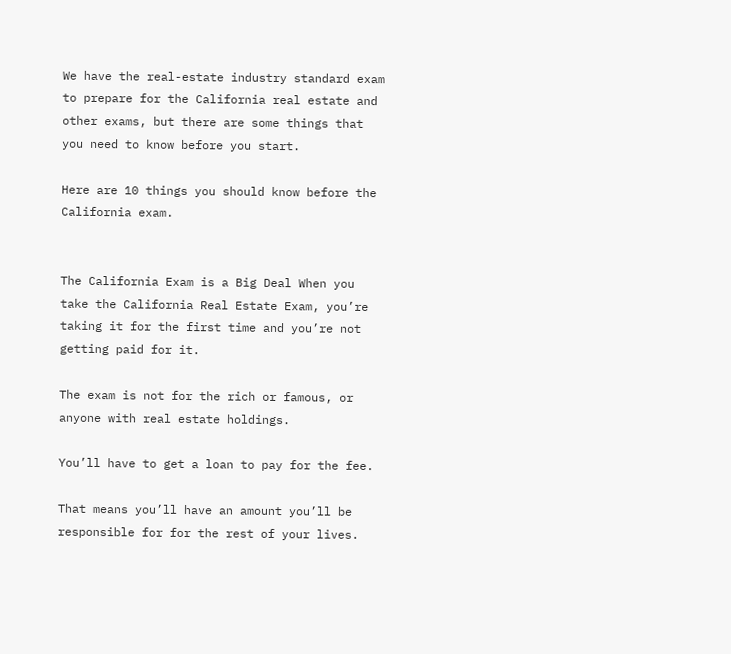We have the real-estate industry standard exam to prepare for the California real estate and other exams, but there are some things that you need to know before you start.

Here are 10 things you should know before the California exam.


The California Exam is a Big Deal When you take the California Real Estate Exam, you’re taking it for the first time and you’re not getting paid for it.

The exam is not for the rich or famous, or anyone with real estate holdings.

You’ll have to get a loan to pay for the fee.

That means you’ll have an amount you’ll be responsible for for the rest of your lives.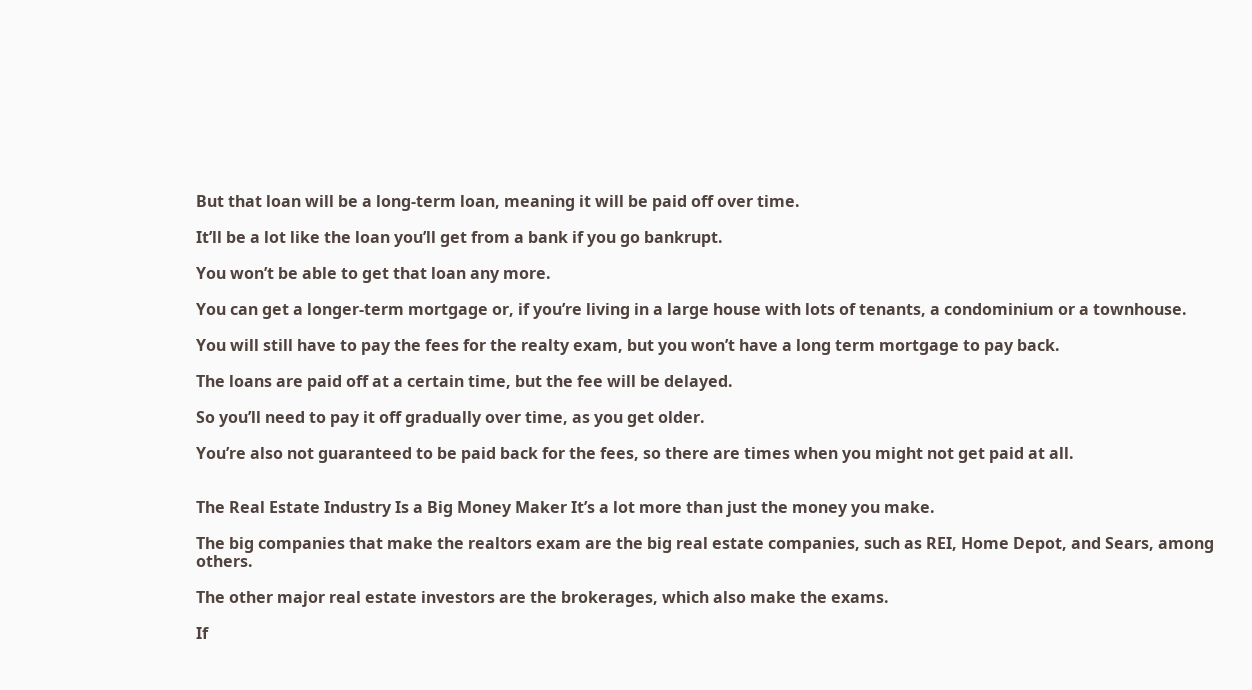But that loan will be a long-term loan, meaning it will be paid off over time.

It’ll be a lot like the loan you’ll get from a bank if you go bankrupt.

You won’t be able to get that loan any more.

You can get a longer-term mortgage or, if you’re living in a large house with lots of tenants, a condominium or a townhouse.

You will still have to pay the fees for the realty exam, but you won’t have a long term mortgage to pay back.

The loans are paid off at a certain time, but the fee will be delayed.

So you’ll need to pay it off gradually over time, as you get older.

You’re also not guaranteed to be paid back for the fees, so there are times when you might not get paid at all.


The Real Estate Industry Is a Big Money Maker It’s a lot more than just the money you make.

The big companies that make the realtors exam are the big real estate companies, such as REI, Home Depot, and Sears, among others.

The other major real estate investors are the brokerages, which also make the exams.

If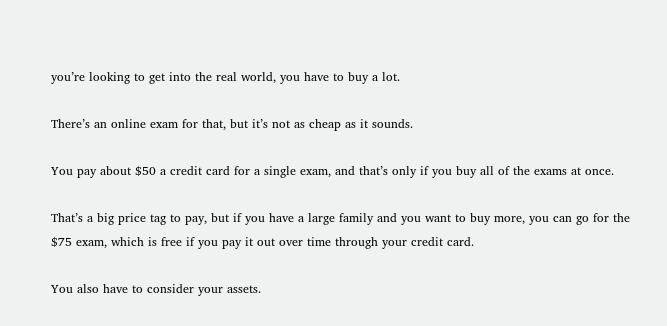you’re looking to get into the real world, you have to buy a lot.

There’s an online exam for that, but it’s not as cheap as it sounds.

You pay about $50 a credit card for a single exam, and that’s only if you buy all of the exams at once.

That’s a big price tag to pay, but if you have a large family and you want to buy more, you can go for the $75 exam, which is free if you pay it out over time through your credit card.

You also have to consider your assets.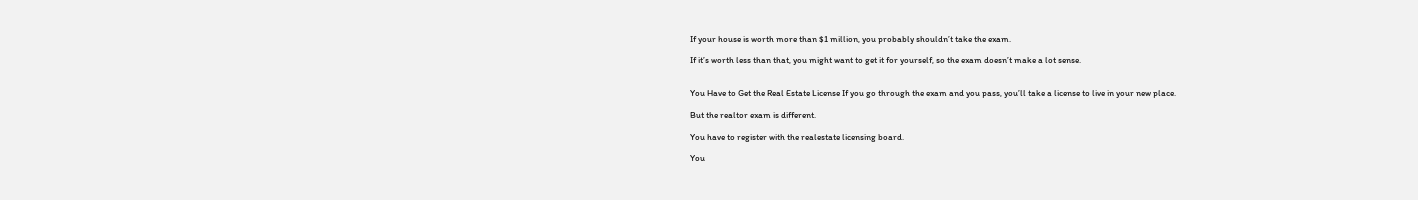If your house is worth more than $1 million, you probably shouldn’t take the exam.

If it’s worth less than that, you might want to get it for yourself, so the exam doesn’t make a lot sense.


You Have to Get the Real Estate License If you go through the exam and you pass, you’ll take a license to live in your new place.

But the realtor exam is different.

You have to register with the realestate licensing board.

You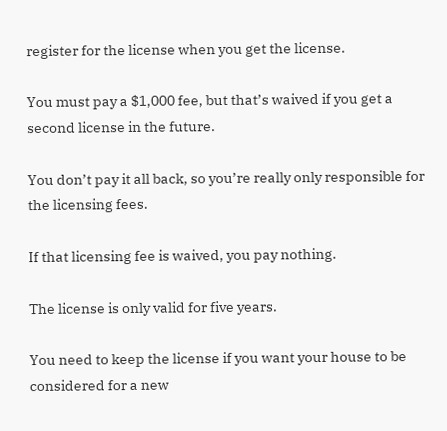register for the license when you get the license.

You must pay a $1,000 fee, but that’s waived if you get a second license in the future.

You don’t pay it all back, so you’re really only responsible for the licensing fees.

If that licensing fee is waived, you pay nothing.

The license is only valid for five years.

You need to keep the license if you want your house to be considered for a new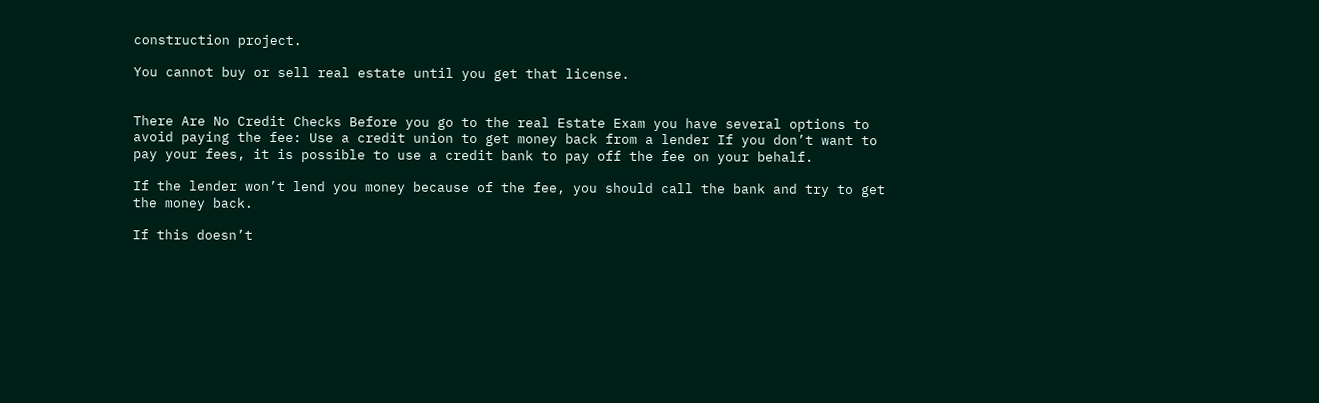construction project.

You cannot buy or sell real estate until you get that license.


There Are No Credit Checks Before you go to the real Estate Exam you have several options to avoid paying the fee: Use a credit union to get money back from a lender If you don’t want to pay your fees, it is possible to use a credit bank to pay off the fee on your behalf.

If the lender won’t lend you money because of the fee, you should call the bank and try to get the money back.

If this doesn’t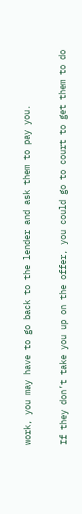work, you may have to go back to the lender and ask them to pay you.

If they don’t take you up on the offer, you could go to court to get them to do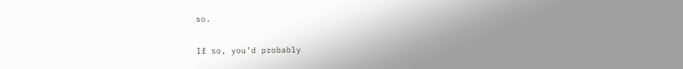so.

If so, you’d probably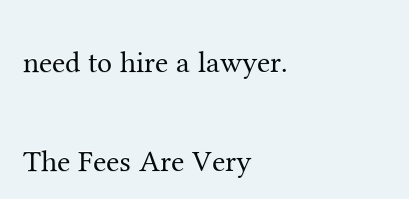need to hire a lawyer.


The Fees Are Very